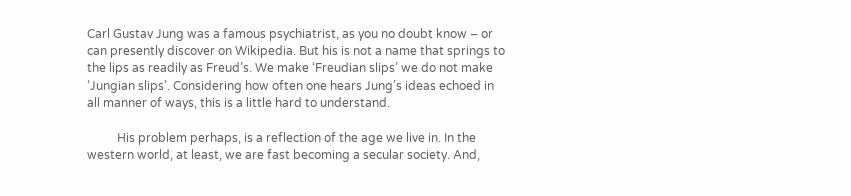Carl Gustav Jung was a famous psychiatrist, as you no doubt know – or can presently discover on Wikipedia. But his is not a name that springs to the lips as readily as Freud’s. We make ‘Freudian slips’ we do not make ‘Jungian slips’. Considering how often one hears Jung’s ideas echoed in all manner of ways, this is a little hard to understand.

          His problem perhaps, is a reflection of the age we live in. In the western world, at least, we are fast becoming a secular society. And,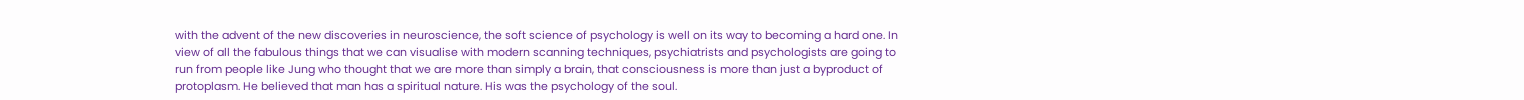with the advent of the new discoveries in neuroscience, the soft science of psychology is well on its way to becoming a hard one. In view of all the fabulous things that we can visualise with modern scanning techniques, psychiatrists and psychologists are going to run from people like Jung who thought that we are more than simply a brain, that consciousness is more than just a byproduct of protoplasm. He believed that man has a spiritual nature. His was the psychology of the soul.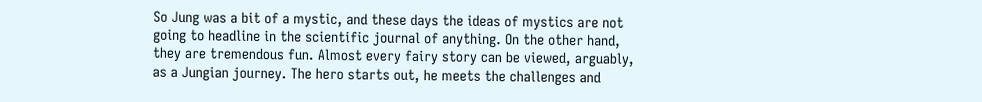So Jung was a bit of a mystic, and these days the ideas of mystics are not going to headline in the scientific journal of anything. On the other hand, they are tremendous fun. Almost every fairy story can be viewed, arguably, as a Jungian journey. The hero starts out, he meets the challenges and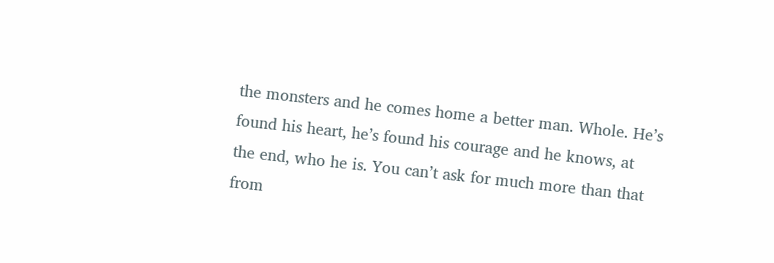the monsters and he comes home a better man. Whole. He’s found his heart, he’s found his courage and he knows, at the end, who he is. You can’t ask for much more than that from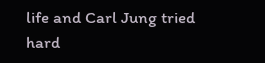life and Carl Jung tried hard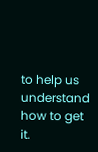to help us understand how to get it.